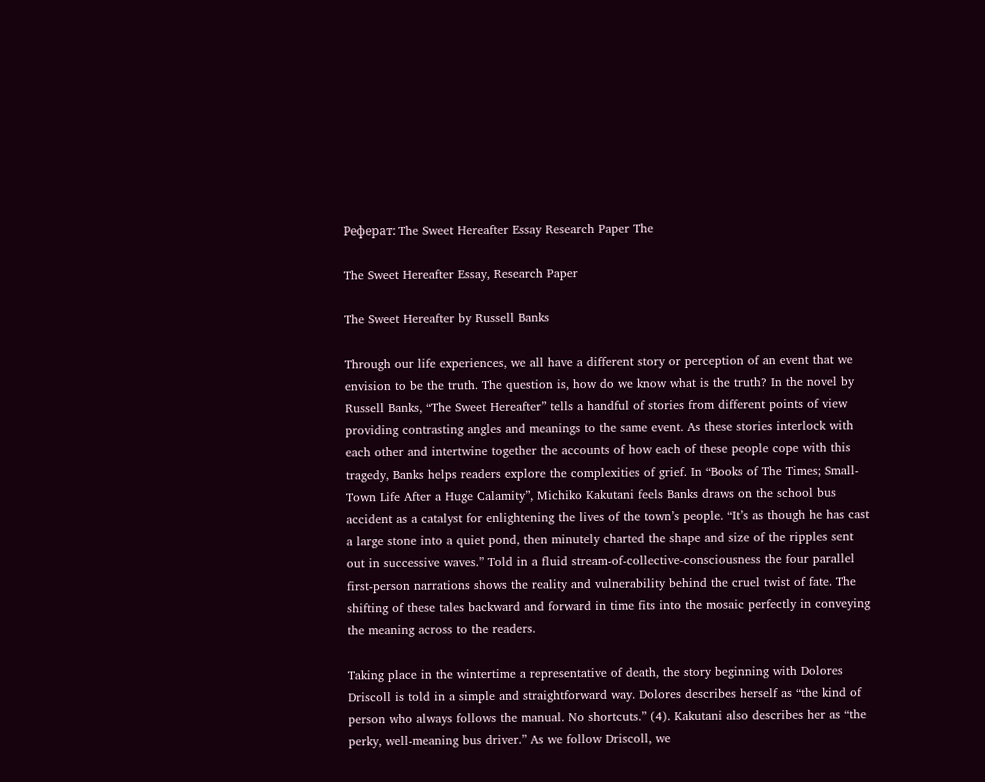Реферат: The Sweet Hereafter Essay Research Paper The

The Sweet Hereafter Essay, Research Paper

The Sweet Hereafter by Russell Banks

Through our life experiences, we all have a different story or perception of an event that we envision to be the truth. The question is, how do we know what is the truth? In the novel by Russell Banks, “The Sweet Hereafter” tells a handful of stories from different points of view providing contrasting angles and meanings to the same event. As these stories interlock with each other and intertwine together the accounts of how each of these people cope with this tragedy, Banks helps readers explore the complexities of grief. In “Books of The Times; Small-Town Life After a Huge Calamity”, Michiko Kakutani feels Banks draws on the school bus accident as a catalyst for enlightening the lives of the town’s people. “It’s as though he has cast a large stone into a quiet pond, then minutely charted the shape and size of the ripples sent out in successive waves.” Told in a fluid stream-of-collective-consciousness the four parallel first-person narrations shows the reality and vulnerability behind the cruel twist of fate. The shifting of these tales backward and forward in time fits into the mosaic perfectly in conveying the meaning across to the readers.

Taking place in the wintertime a representative of death, the story beginning with Dolores Driscoll is told in a simple and straightforward way. Dolores describes herself as “the kind of person who always follows the manual. No shortcuts.” (4). Kakutani also describes her as “the perky, well-meaning bus driver.” As we follow Driscoll, we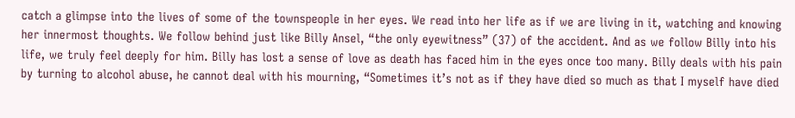catch a glimpse into the lives of some of the townspeople in her eyes. We read into her life as if we are living in it, watching and knowing her innermost thoughts. We follow behind just like Billy Ansel, “the only eyewitness” (37) of the accident. And as we follow Billy into his life, we truly feel deeply for him. Billy has lost a sense of love as death has faced him in the eyes once too many. Billy deals with his pain by turning to alcohol abuse, he cannot deal with his mourning, “Sometimes it’s not as if they have died so much as that I myself have died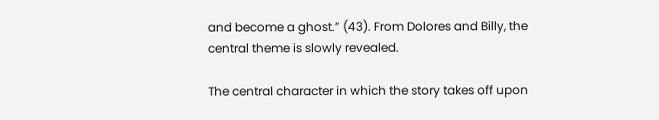and become a ghost.” (43). From Dolores and Billy, the central theme is slowly revealed.

The central character in which the story takes off upon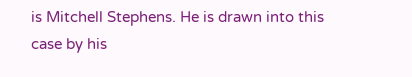is Mitchell Stephens. He is drawn into this case by his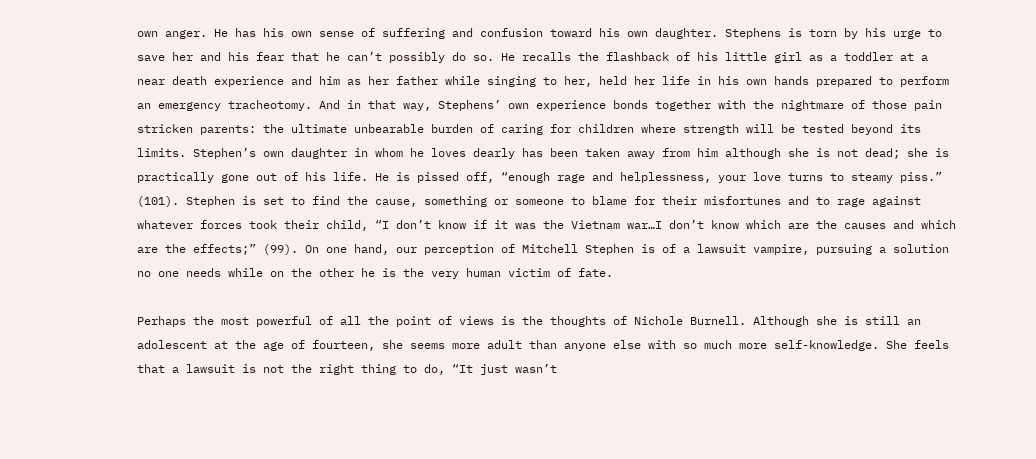own anger. He has his own sense of suffering and confusion toward his own daughter. Stephens is torn by his urge to save her and his fear that he can’t possibly do so. He recalls the flashback of his little girl as a toddler at a near death experience and him as her father while singing to her, held her life in his own hands prepared to perform an emergency tracheotomy. And in that way, Stephens’ own experience bonds together with the nightmare of those pain stricken parents: the ultimate unbearable burden of caring for children where strength will be tested beyond its limits. Stephen’s own daughter in whom he loves dearly has been taken away from him although she is not dead; she is practically gone out of his life. He is pissed off, “enough rage and helplessness, your love turns to steamy piss.” (101). Stephen is set to find the cause, something or someone to blame for their misfortunes and to rage against whatever forces took their child, “I don’t know if it was the Vietnam war…I don’t know which are the causes and which are the effects;” (99). On one hand, our perception of Mitchell Stephen is of a lawsuit vampire, pursuing a solution no one needs while on the other he is the very human victim of fate.

Perhaps the most powerful of all the point of views is the thoughts of Nichole Burnell. Although she is still an adolescent at the age of fourteen, she seems more adult than anyone else with so much more self-knowledge. She feels that a lawsuit is not the right thing to do, “It just wasn’t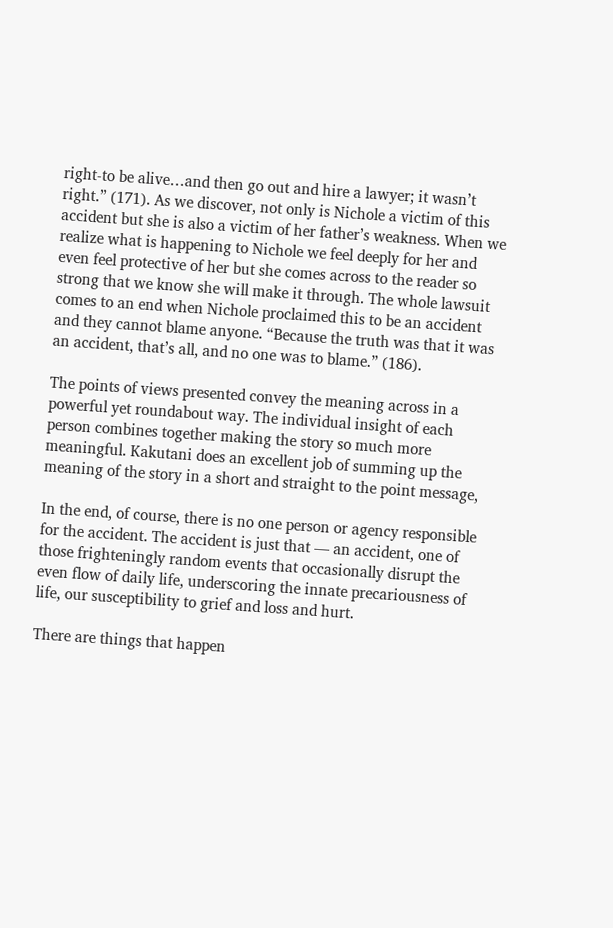right-to be alive…and then go out and hire a lawyer; it wasn’t right.” (171). As we discover, not only is Nichole a victim of this accident but she is also a victim of her father’s weakness. When we realize what is happening to Nichole we feel deeply for her and even feel protective of her but she comes across to the reader so strong that we know she will make it through. The whole lawsuit comes to an end when Nichole proclaimed this to be an accident and they cannot blame anyone. “Because the truth was that it was an accident, that’s all, and no one was to blame.” (186).

The points of views presented convey the meaning across in a powerful yet roundabout way. The individual insight of each person combines together making the story so much more meaningful. Kakutani does an excellent job of summing up the meaning of the story in a short and straight to the point message,

In the end, of course, there is no one person or agency responsible for the accident. The accident is just that — an accident, one of those frighteningly random events that occasionally disrupt the even flow of daily life, underscoring the innate precariousness of life, our susceptibility to grief and loss and hurt.

There are things that happen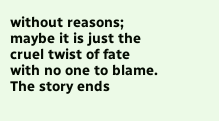without reasons; maybe it is just the cruel twist of fate with no one to blame. The story ends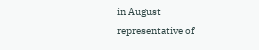in August representative of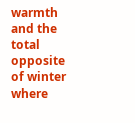warmth and the total opposite of winter where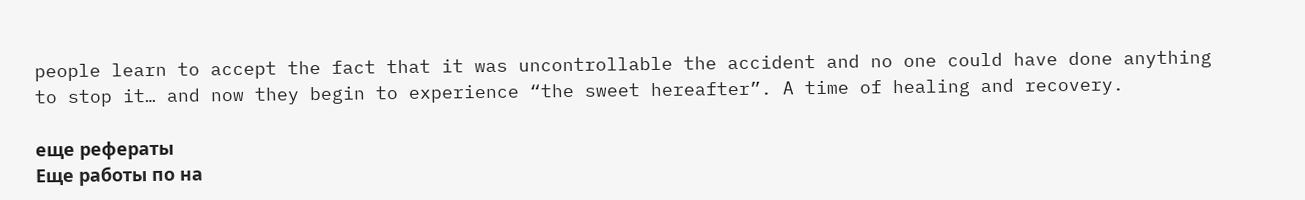people learn to accept the fact that it was uncontrollable the accident and no one could have done anything to stop it… and now they begin to experience “the sweet hereafter”. A time of healing and recovery.

еще рефераты
Еще работы по на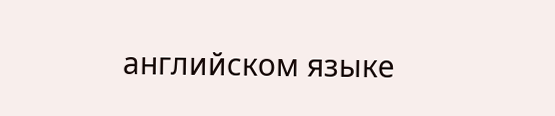английском языке